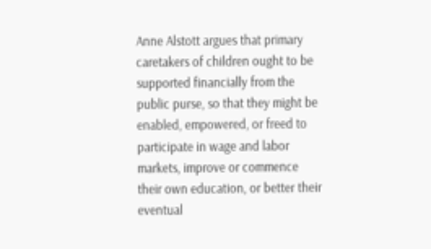Anne Alstott argues that primary caretakers of children ought to be supported financially from the public purse, so that they might be enabled, empowered, or freed to participate in wage and labor markets, improve or commence their own education, or better their eventual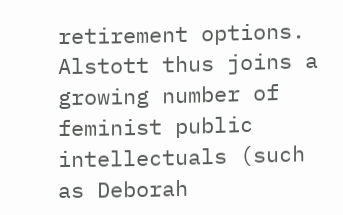retirement options. Alstott thus joins a growing number of feminist public intellectuals (such as Deborah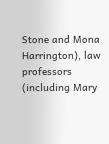Stone and Mona Harrington), law professors (including Mary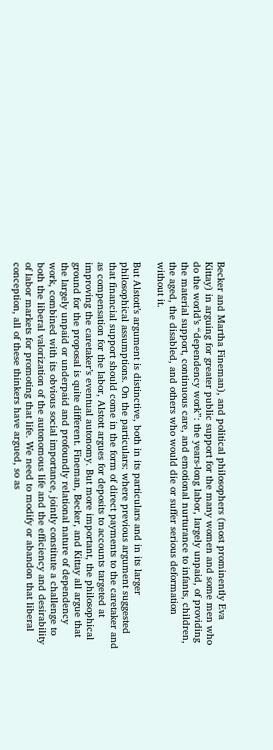Becker and Martha Fineman), and political philosophers (most prominently Eva Kittay) in arguing for greater public support for the many women and some men who do the world’s “dependency work”: the years-long labor, largely unpaid, of providing the material support, continuous care, and emotional nurturance to infants, children, the aged, the disabled, and others who would die or suffer serious deformation without it.

But Alstott’s argument is distinctive, both in its particulars and in its larger philosophical assumptions. On the particulars: where previous argument suggested that financial support should come in the form of direct payments to the caretaker and as compensation for the labor, Alstott argues for deposits to accounts targeted at improving the caretaker’s eventual autonomy. But more important, the philosophical ground for the proposal is quite different. Fineman, Becker, and Kittay all argue that the largely unpaid or underpaid and profoundly relational nature of dependency work, combined with its obvious social importance, jointly constitute a challenge to both the liberal valorization of the autonomous life and the efficiency and desirability of labor markets for promoting that life. We need to modify or abandon that liberal conception, all of these thinkers have argued, so as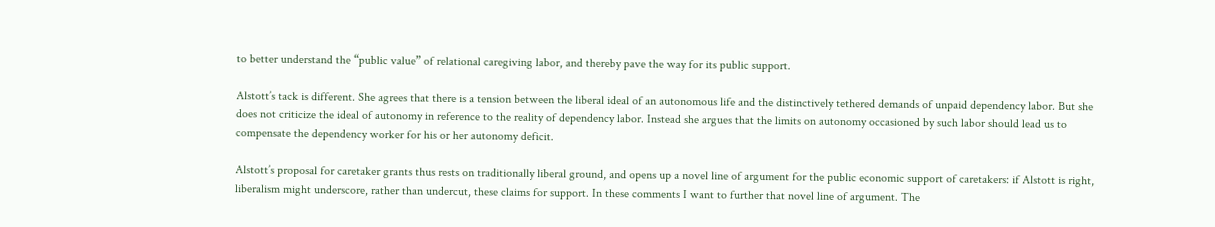to better understand the “public value” of relational caregiving labor, and thereby pave the way for its public support.

Alstott’s tack is different. She agrees that there is a tension between the liberal ideal of an autonomous life and the distinctively tethered demands of unpaid dependency labor. But she does not criticize the ideal of autonomy in reference to the reality of dependency labor. Instead she argues that the limits on autonomy occasioned by such labor should lead us to compensate the dependency worker for his or her autonomy deficit.

Alstott’s proposal for caretaker grants thus rests on traditionally liberal ground, and opens up a novel line of argument for the public economic support of caretakers: if Alstott is right, liberalism might underscore, rather than undercut, these claims for support. In these comments I want to further that novel line of argument. The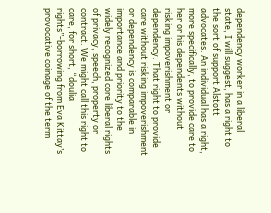dependency worker in a liberal state, I will suggest, has a right to the sort of support Alstott advocates. An individual has a right, more specifically, to provide care to her or his dependents without risking impoverishment or dependency. That right to provide care without risking impoverishment or dependency is comparable in importance and priority to the widely recognized core liberal rights of privacy, speech, property or contract. We might call this right to care, for short, “doulia rights”-borrowing from Eva Kittay’s provocative coinage of the term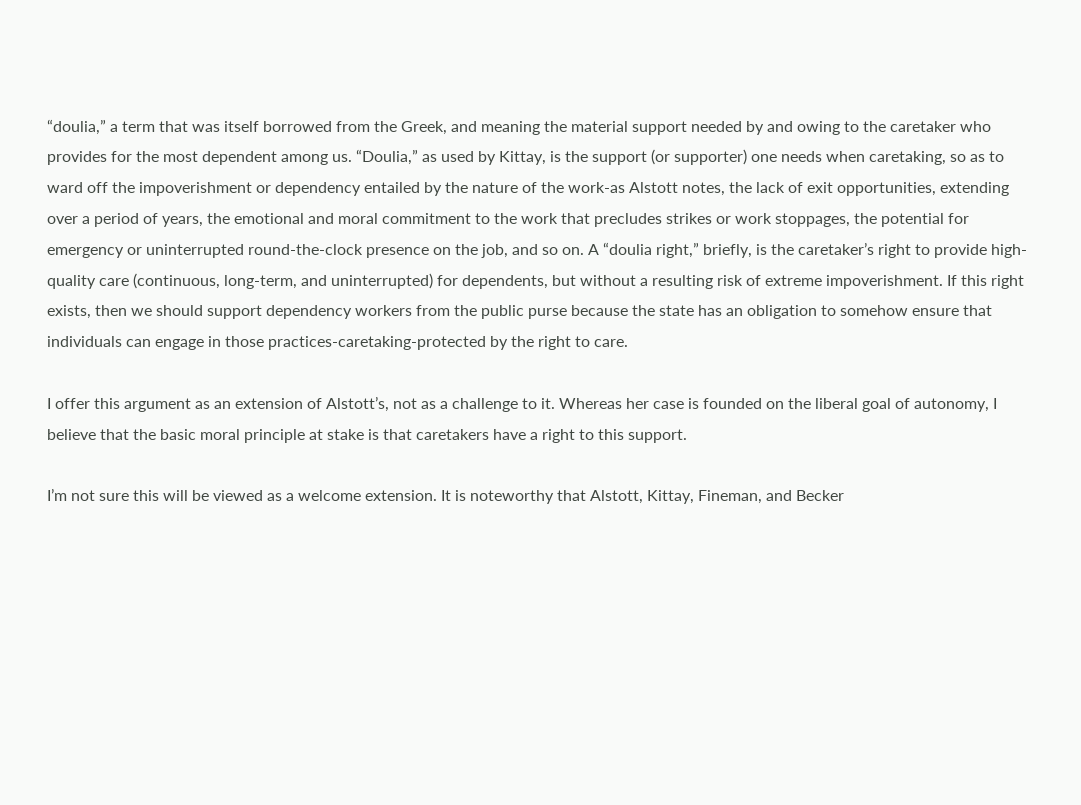“doulia,” a term that was itself borrowed from the Greek, and meaning the material support needed by and owing to the caretaker who provides for the most dependent among us. “Doulia,” as used by Kittay, is the support (or supporter) one needs when caretaking, so as to ward off the impoverishment or dependency entailed by the nature of the work-as Alstott notes, the lack of exit opportunities, extending over a period of years, the emotional and moral commitment to the work that precludes strikes or work stoppages, the potential for emergency or uninterrupted round-the-clock presence on the job, and so on. A “doulia right,” briefly, is the caretaker’s right to provide high-quality care (continuous, long-term, and uninterrupted) for dependents, but without a resulting risk of extreme impoverishment. If this right exists, then we should support dependency workers from the public purse because the state has an obligation to somehow ensure that individuals can engage in those practices-caretaking-protected by the right to care.

I offer this argument as an extension of Alstott’s, not as a challenge to it. Whereas her case is founded on the liberal goal of autonomy, I believe that the basic moral principle at stake is that caretakers have a right to this support.

I’m not sure this will be viewed as a welcome extension. It is noteworthy that Alstott, Kittay, Fineman, and Becker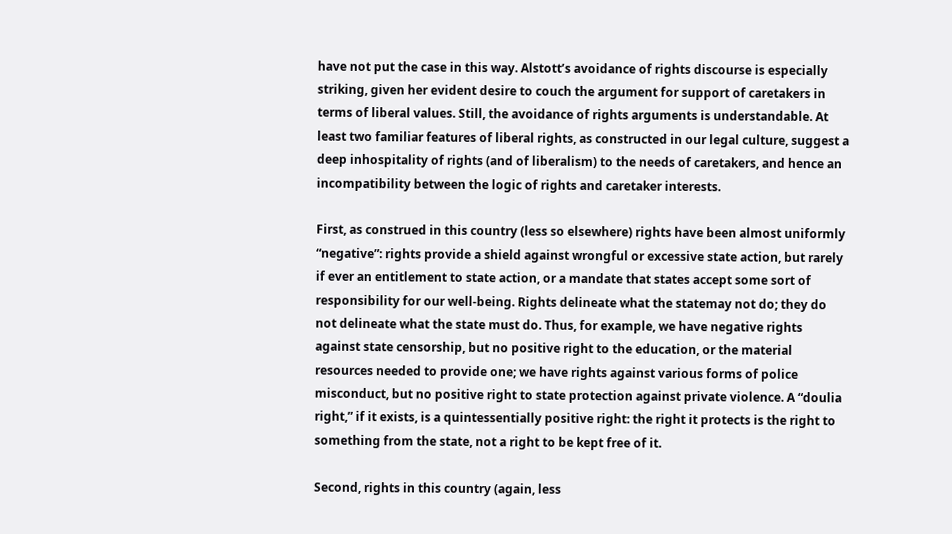have not put the case in this way. Alstott’s avoidance of rights discourse is especially striking, given her evident desire to couch the argument for support of caretakers in terms of liberal values. Still, the avoidance of rights arguments is understandable. At least two familiar features of liberal rights, as constructed in our legal culture, suggest a deep inhospitality of rights (and of liberalism) to the needs of caretakers, and hence an incompatibility between the logic of rights and caretaker interests.

First, as construed in this country (less so elsewhere) rights have been almost uniformly “negative”: rights provide a shield against wrongful or excessive state action, but rarely if ever an entitlement to state action, or a mandate that states accept some sort of responsibility for our well-being. Rights delineate what the statemay not do; they do not delineate what the state must do. Thus, for example, we have negative rights against state censorship, but no positive right to the education, or the material resources needed to provide one; we have rights against various forms of police misconduct, but no positive right to state protection against private violence. A “doulia right,” if it exists, is a quintessentially positive right: the right it protects is the right to something from the state, not a right to be kept free of it.

Second, rights in this country (again, less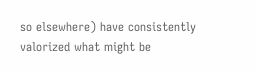so elsewhere) have consistently valorized what might be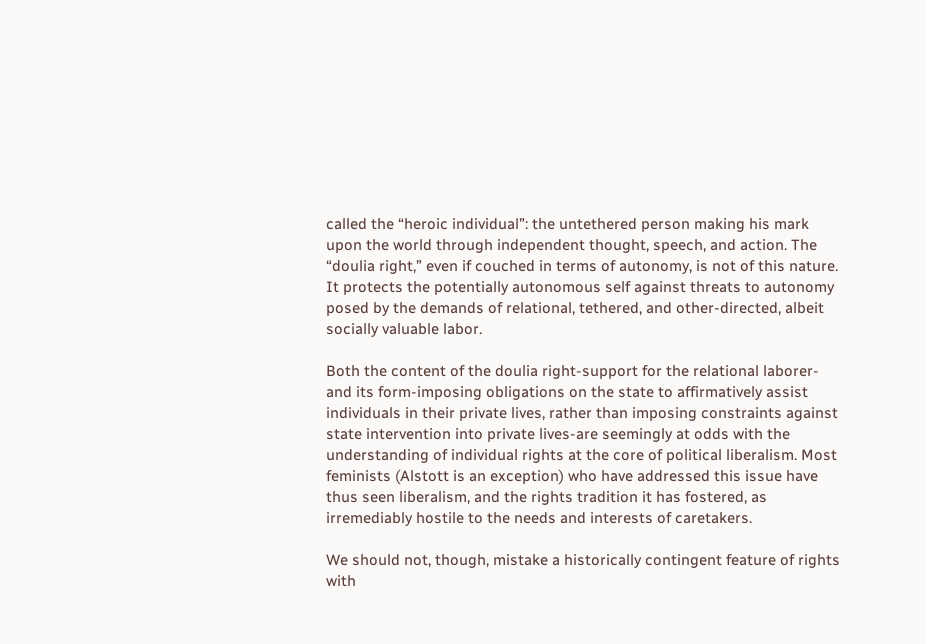called the “heroic individual”: the untethered person making his mark upon the world through independent thought, speech, and action. The “doulia right,” even if couched in terms of autonomy, is not of this nature. It protects the potentially autonomous self against threats to autonomy posed by the demands of relational, tethered, and other-directed, albeit socially valuable labor.

Both the content of the doulia right-support for the relational laborer-and its form-imposing obligations on the state to affirmatively assist individuals in their private lives, rather than imposing constraints against state intervention into private lives-are seemingly at odds with the understanding of individual rights at the core of political liberalism. Most feminists (Alstott is an exception) who have addressed this issue have thus seen liberalism, and the rights tradition it has fostered, as irremediably hostile to the needs and interests of caretakers.

We should not, though, mistake a historically contingent feature of rights with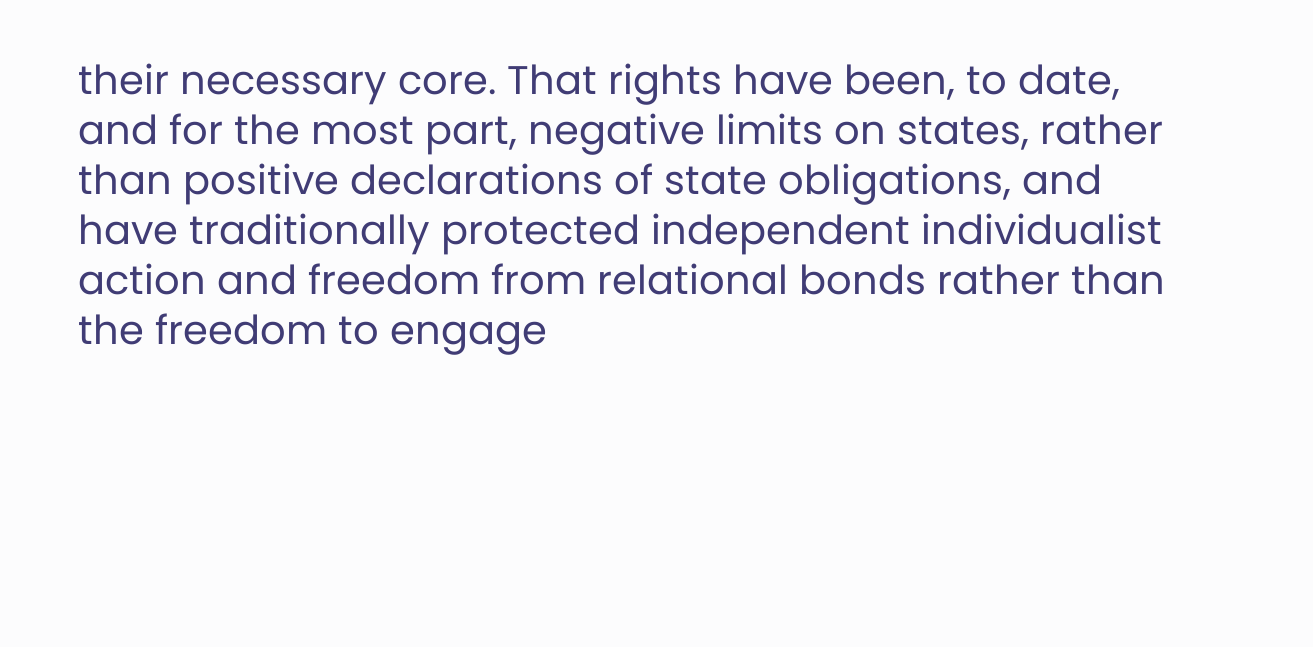their necessary core. That rights have been, to date, and for the most part, negative limits on states, rather than positive declarations of state obligations, and have traditionally protected independent individualist action and freedom from relational bonds rather than the freedom to engage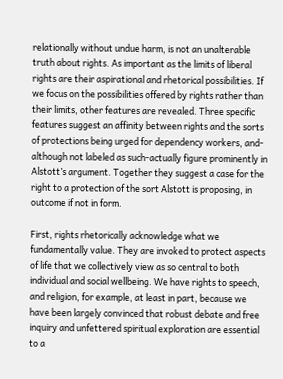relationally without undue harm, is not an unalterable truth about rights. As important as the limits of liberal rights are their aspirational and rhetorical possibilities. If we focus on the possibilities offered by rights rather than their limits, other features are revealed. Three specific features suggest an affinity between rights and the sorts of protections being urged for dependency workers, and-although not labeled as such-actually figure prominently in Alstott’s argument. Together they suggest a case for the right to a protection of the sort Alstott is proposing, in outcome if not in form.

First, rights rhetorically acknowledge what we fundamentally value. They are invoked to protect aspects of life that we collectively view as so central to both individual and social wellbeing. We have rights to speech, and religion, for example, at least in part, because we have been largely convinced that robust debate and free inquiry and unfettered spiritual exploration are essential to a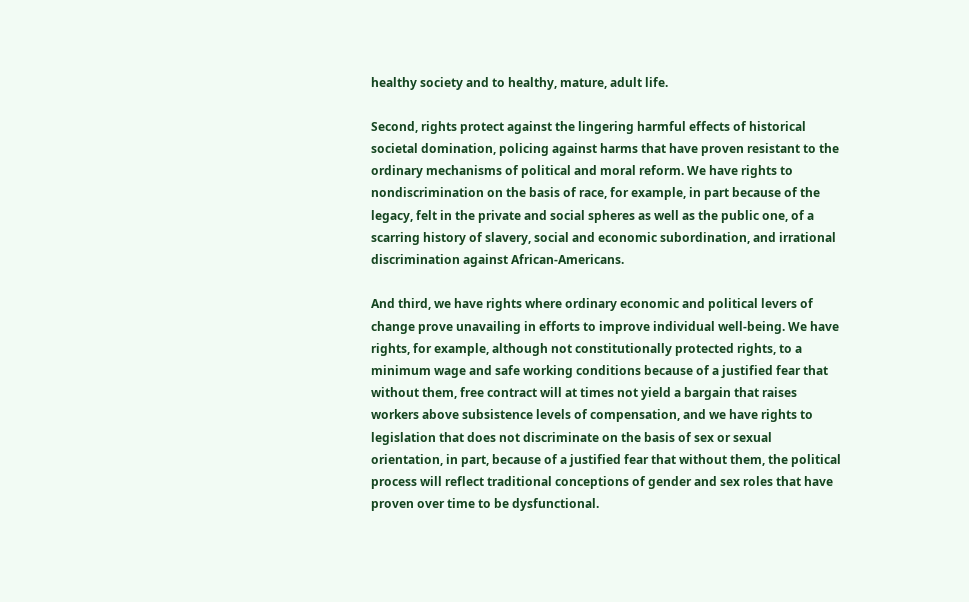healthy society and to healthy, mature, adult life.

Second, rights protect against the lingering harmful effects of historical societal domination, policing against harms that have proven resistant to the ordinary mechanisms of political and moral reform. We have rights to nondiscrimination on the basis of race, for example, in part because of the legacy, felt in the private and social spheres as well as the public one, of a scarring history of slavery, social and economic subordination, and irrational discrimination against African-Americans.

And third, we have rights where ordinary economic and political levers of change prove unavailing in efforts to improve individual well-being. We have rights, for example, although not constitutionally protected rights, to a minimum wage and safe working conditions because of a justified fear that without them, free contract will at times not yield a bargain that raises workers above subsistence levels of compensation, and we have rights to legislation that does not discriminate on the basis of sex or sexual orientation, in part, because of a justified fear that without them, the political process will reflect traditional conceptions of gender and sex roles that have proven over time to be dysfunctional.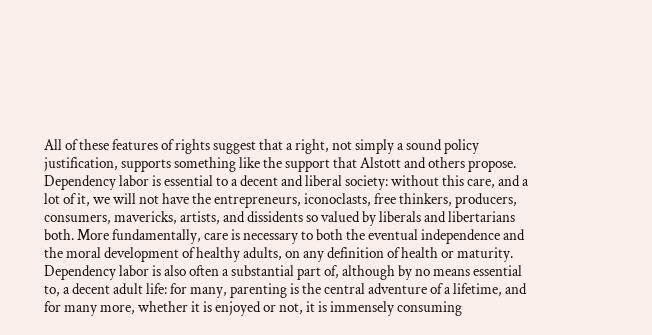All of these features of rights suggest that a right, not simply a sound policy justification, supports something like the support that Alstott and others propose. Dependency labor is essential to a decent and liberal society: without this care, and a lot of it, we will not have the entrepreneurs, iconoclasts, free thinkers, producers, consumers, mavericks, artists, and dissidents so valued by liberals and libertarians both. More fundamentally, care is necessary to both the eventual independence and the moral development of healthy adults, on any definition of health or maturity. Dependency labor is also often a substantial part of, although by no means essential to, a decent adult life: for many, parenting is the central adventure of a lifetime, and for many more, whether it is enjoyed or not, it is immensely consuming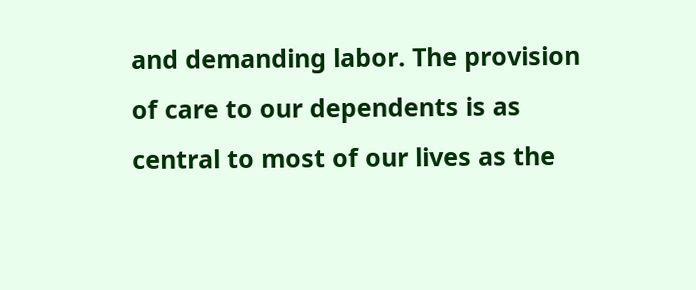and demanding labor. The provision of care to our dependents is as central to most of our lives as the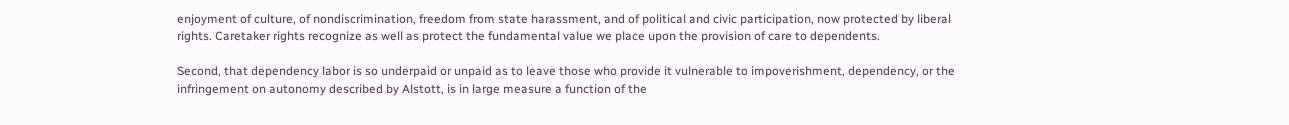enjoyment of culture, of nondiscrimination, freedom from state harassment, and of political and civic participation, now protected by liberal rights. Caretaker rights recognize as well as protect the fundamental value we place upon the provision of care to dependents.

Second, that dependency labor is so underpaid or unpaid as to leave those who provide it vulnerable to impoverishment, dependency, or the infringement on autonomy described by Alstott, is in large measure a function of the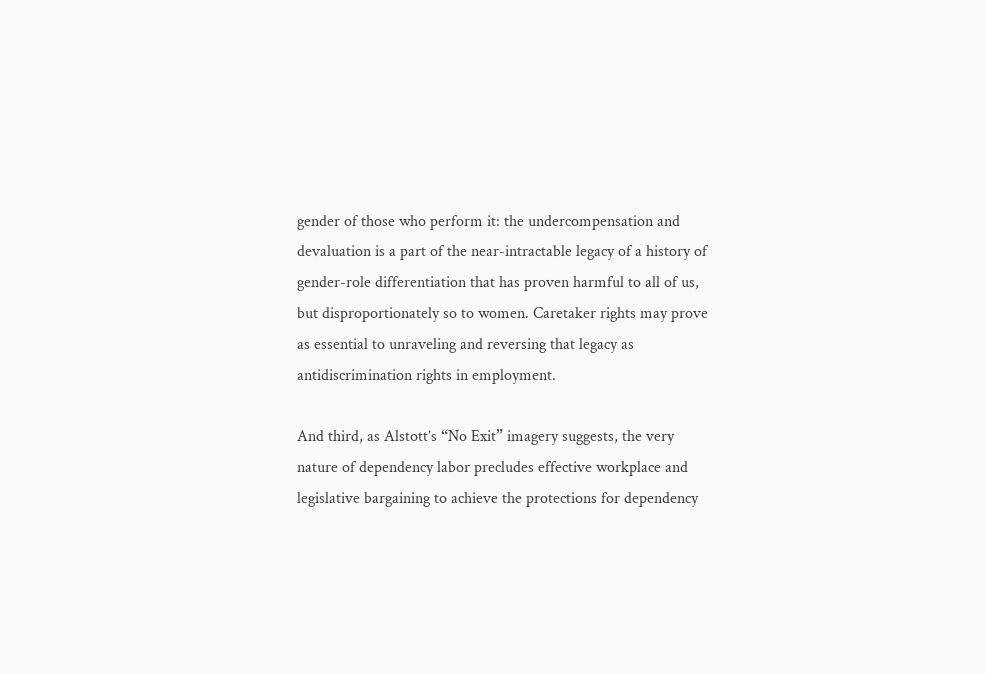gender of those who perform it: the undercompensation and devaluation is a part of the near-intractable legacy of a history of gender-role differentiation that has proven harmful to all of us, but disproportionately so to women. Caretaker rights may prove as essential to unraveling and reversing that legacy as antidiscrimination rights in employment.

And third, as Alstott’s “No Exit” imagery suggests, the very nature of dependency labor precludes effective workplace and legislative bargaining to achieve the protections for dependency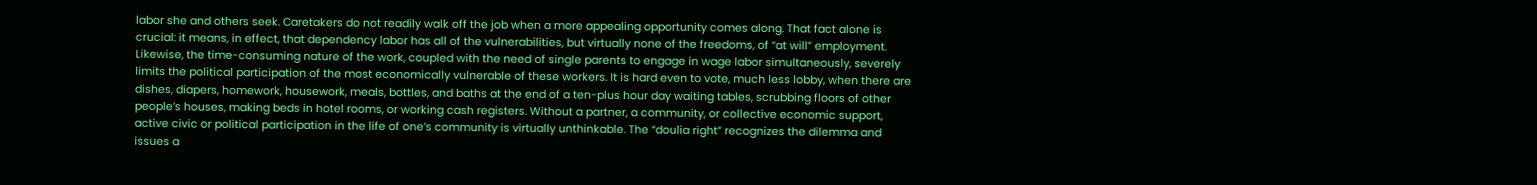labor she and others seek. Caretakers do not readily walk off the job when a more appealing opportunity comes along. That fact alone is crucial: it means, in effect, that dependency labor has all of the vulnerabilities, but virtually none of the freedoms, of “at will” employment. Likewise, the time-consuming nature of the work, coupled with the need of single parents to engage in wage labor simultaneously, severely limits the political participation of the most economically vulnerable of these workers. It is hard even to vote, much less lobby, when there are dishes, diapers, homework, housework, meals, bottles, and baths at the end of a ten-plus hour day waiting tables, scrubbing floors of other people’s houses, making beds in hotel rooms, or working cash registers. Without a partner, a community, or collective economic support, active civic or political participation in the life of one’s community is virtually unthinkable. The “doulia right” recognizes the dilemma and issues a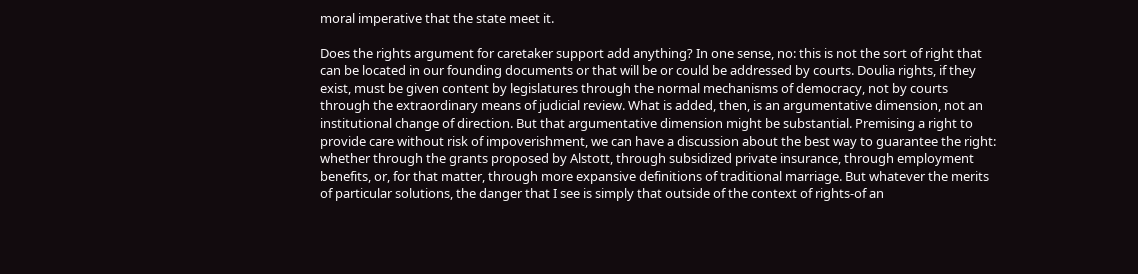moral imperative that the state meet it.

Does the rights argument for caretaker support add anything? In one sense, no: this is not the sort of right that can be located in our founding documents or that will be or could be addressed by courts. Doulia rights, if they exist, must be given content by legislatures through the normal mechanisms of democracy, not by courts through the extraordinary means of judicial review. What is added, then, is an argumentative dimension, not an institutional change of direction. But that argumentative dimension might be substantial. Premising a right to provide care without risk of impoverishment, we can have a discussion about the best way to guarantee the right: whether through the grants proposed by Alstott, through subsidized private insurance, through employment benefits, or, for that matter, through more expansive definitions of traditional marriage. But whatever the merits of particular solutions, the danger that I see is simply that outside of the context of rights-of an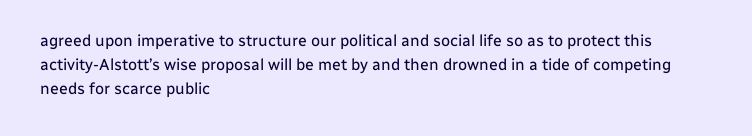agreed upon imperative to structure our political and social life so as to protect this activity-Alstott’s wise proposal will be met by and then drowned in a tide of competing needs for scarce public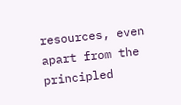resources, even apart from the principled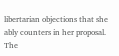libertarian objections that she ably counters in her proposal. The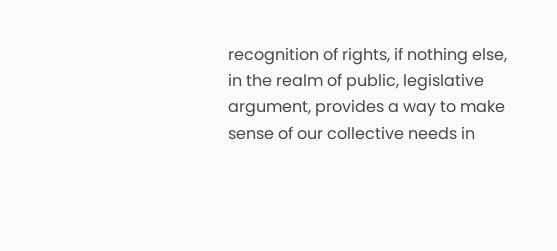recognition of rights, if nothing else, in the realm of public, legislative argument, provides a way to make sense of our collective needs in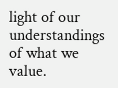light of our understandings of what we value.